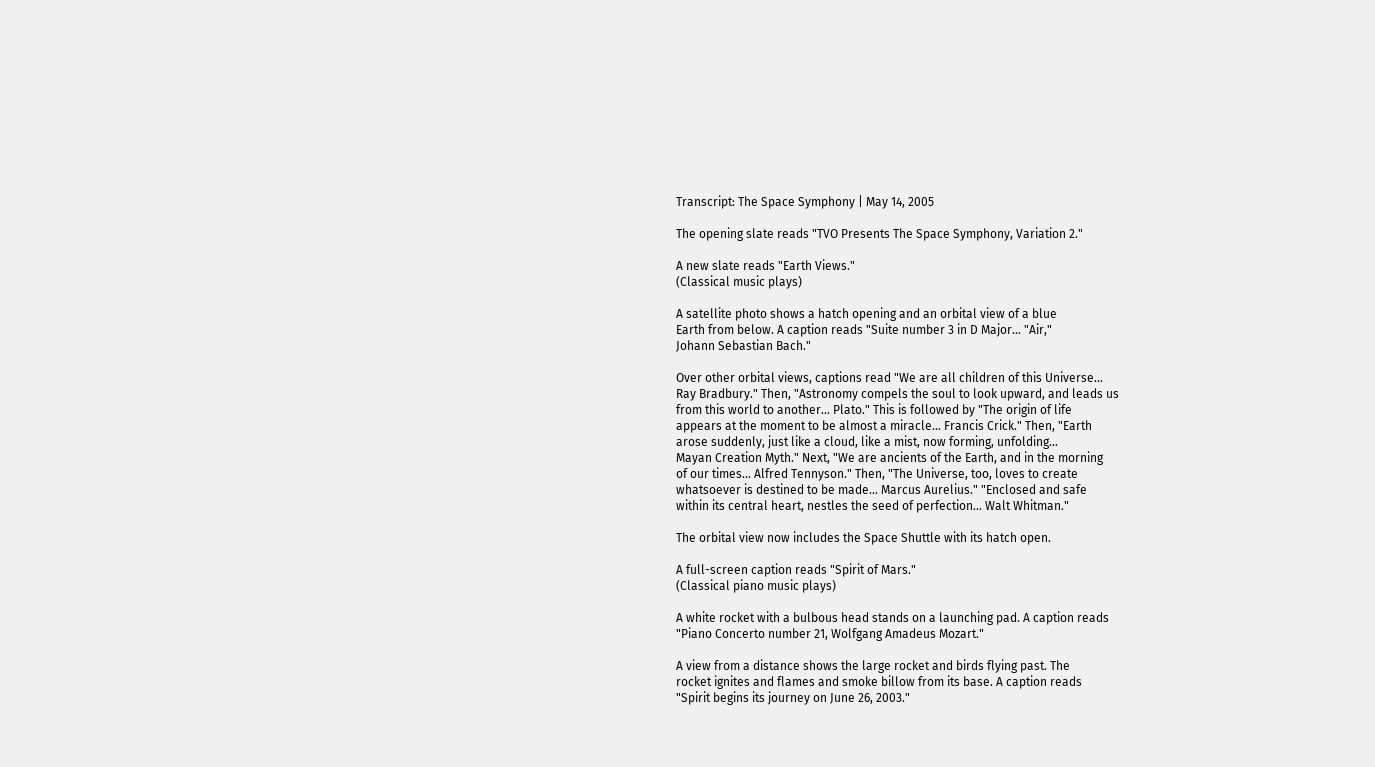Transcript: The Space Symphony | May 14, 2005

The opening slate reads "TVO Presents The Space Symphony, Variation 2."

A new slate reads "Earth Views."
(Classical music plays)

A satellite photo shows a hatch opening and an orbital view of a blue
Earth from below. A caption reads "Suite number 3 in D Major... "Air,"
Johann Sebastian Bach."

Over other orbital views, captions read "We are all children of this Universe...
Ray Bradbury." Then, "Astronomy compels the soul to look upward, and leads us
from this world to another... Plato." This is followed by "The origin of life
appears at the moment to be almost a miracle... Francis Crick." Then, "Earth
arose suddenly, just like a cloud, like a mist, now forming, unfolding...
Mayan Creation Myth." Next, "We are ancients of the Earth, and in the morning
of our times... Alfred Tennyson." Then, "The Universe, too, loves to create
whatsoever is destined to be made... Marcus Aurelius." "Enclosed and safe
within its central heart, nestles the seed of perfection... Walt Whitman."

The orbital view now includes the Space Shuttle with its hatch open.

A full-screen caption reads "Spirit of Mars."
(Classical piano music plays)

A white rocket with a bulbous head stands on a launching pad. A caption reads
"Piano Concerto number 21, Wolfgang Amadeus Mozart."

A view from a distance shows the large rocket and birds flying past. The
rocket ignites and flames and smoke billow from its base. A caption reads
"Spirit begins its journey on June 26, 2003."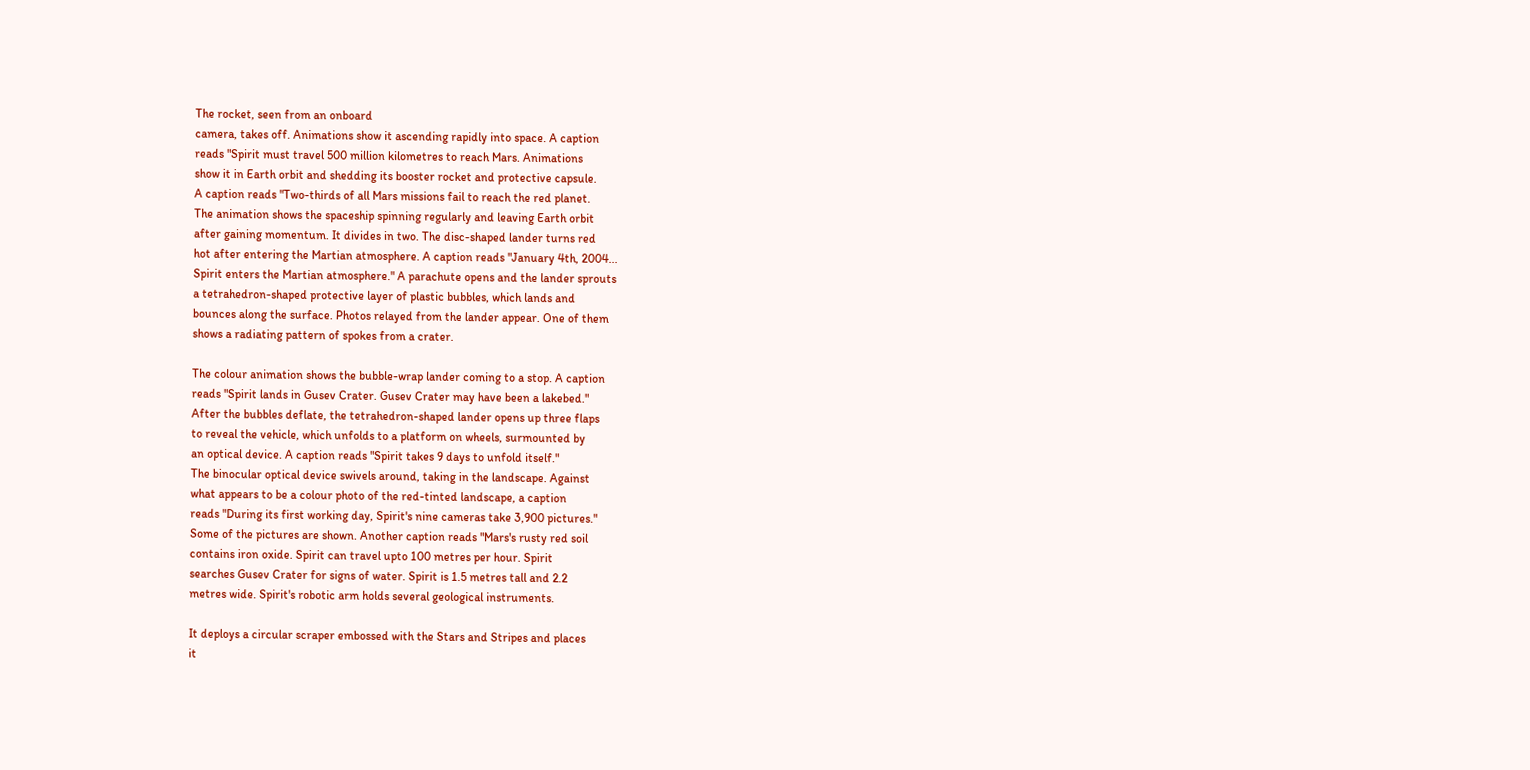The rocket, seen from an onboard
camera, takes off. Animations show it ascending rapidly into space. A caption
reads "Spirit must travel 500 million kilometres to reach Mars. Animations
show it in Earth orbit and shedding its booster rocket and protective capsule.
A caption reads "Two-thirds of all Mars missions fail to reach the red planet.
The animation shows the spaceship spinning regularly and leaving Earth orbit
after gaining momentum. It divides in two. The disc-shaped lander turns red
hot after entering the Martian atmosphere. A caption reads "January 4th, 2004...
Spirit enters the Martian atmosphere." A parachute opens and the lander sprouts
a tetrahedron-shaped protective layer of plastic bubbles, which lands and
bounces along the surface. Photos relayed from the lander appear. One of them
shows a radiating pattern of spokes from a crater.

The colour animation shows the bubble-wrap lander coming to a stop. A caption
reads "Spirit lands in Gusev Crater. Gusev Crater may have been a lakebed."
After the bubbles deflate, the tetrahedron-shaped lander opens up three flaps
to reveal the vehicle, which unfolds to a platform on wheels, surmounted by
an optical device. A caption reads "Spirit takes 9 days to unfold itself."
The binocular optical device swivels around, taking in the landscape. Against
what appears to be a colour photo of the red-tinted landscape, a caption
reads "During its first working day, Spirit's nine cameras take 3,900 pictures."
Some of the pictures are shown. Another caption reads "Mars's rusty red soil
contains iron oxide. Spirit can travel upto 100 metres per hour. Spirit
searches Gusev Crater for signs of water. Spirit is 1.5 metres tall and 2.2
metres wide. Spirit's robotic arm holds several geological instruments.

It deploys a circular scraper embossed with the Stars and Stripes and places
it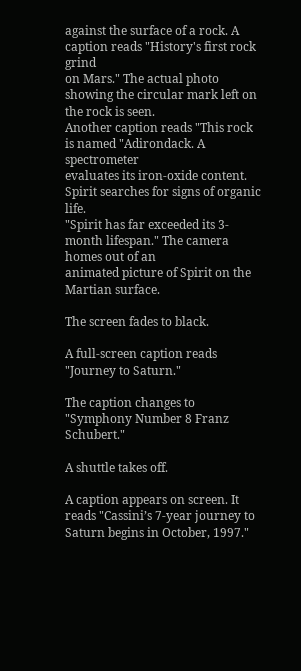against the surface of a rock. A caption reads "History's first rock grind
on Mars." The actual photo showing the circular mark left on the rock is seen.
Another caption reads "This rock is named "Adirondack. A spectrometer
evaluates its iron-oxide content. Spirit searches for signs of organic life.
"Spirit has far exceeded its 3-month lifespan." The camera homes out of an
animated picture of Spirit on the Martian surface.

The screen fades to black.

A full-screen caption reads "Journey to Saturn."

The caption changes to "Symphony Number 8 Franz Schubert."

A shuttle takes off.

A caption appears on screen. It reads "Cassini’s 7-year journey to Saturn begins in October, 1997."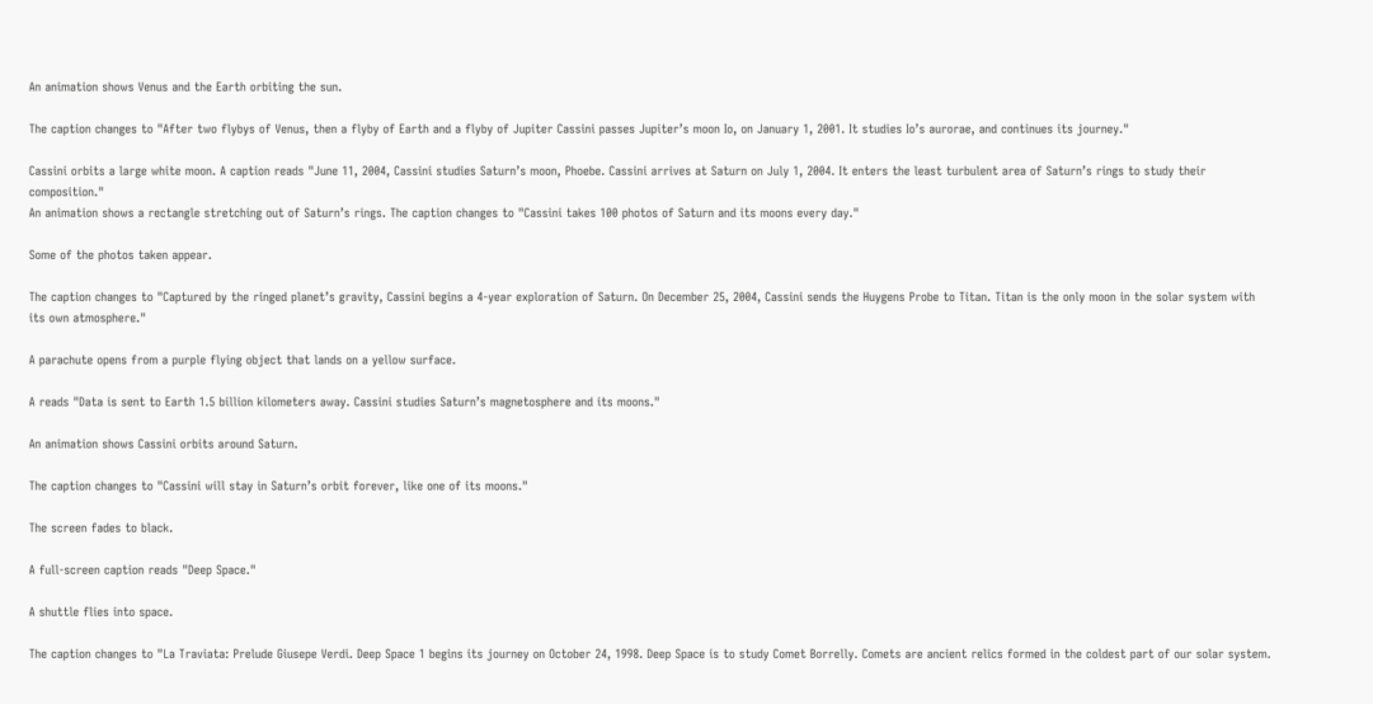An animation shows Venus and the Earth orbiting the sun.

The caption changes to "After two flybys of Venus, then a flyby of Earth and a flyby of Jupiter Cassini passes Jupiter’s moon Io, on January 1, 2001. It studies Io’s aurorae, and continues its journey."

Cassini orbits a large white moon. A caption reads "June 11, 2004, Cassini studies Saturn’s moon, Phoebe. Cassini arrives at Saturn on July 1, 2004. It enters the least turbulent area of Saturn’s rings to study their composition."
An animation shows a rectangle stretching out of Saturn’s rings. The caption changes to "Cassini takes 100 photos of Saturn and its moons every day."

Some of the photos taken appear.

The caption changes to "Captured by the ringed planet’s gravity, Cassini begins a 4-year exploration of Saturn. On December 25, 2004, Cassini sends the Huygens Probe to Titan. Titan is the only moon in the solar system with its own atmosphere."

A parachute opens from a purple flying object that lands on a yellow surface.

A reads "Data is sent to Earth 1.5 billion kilometers away. Cassini studies Saturn’s magnetosphere and its moons."

An animation shows Cassini orbits around Saturn.

The caption changes to "Cassini will stay in Saturn’s orbit forever, like one of its moons."

The screen fades to black.

A full-screen caption reads "Deep Space."

A shuttle flies into space.

The caption changes to "La Traviata: Prelude Giusepe Verdi. Deep Space 1 begins its journey on October 24, 1998. Deep Space is to study Comet Borrelly. Comets are ancient relics formed in the coldest part of our solar system.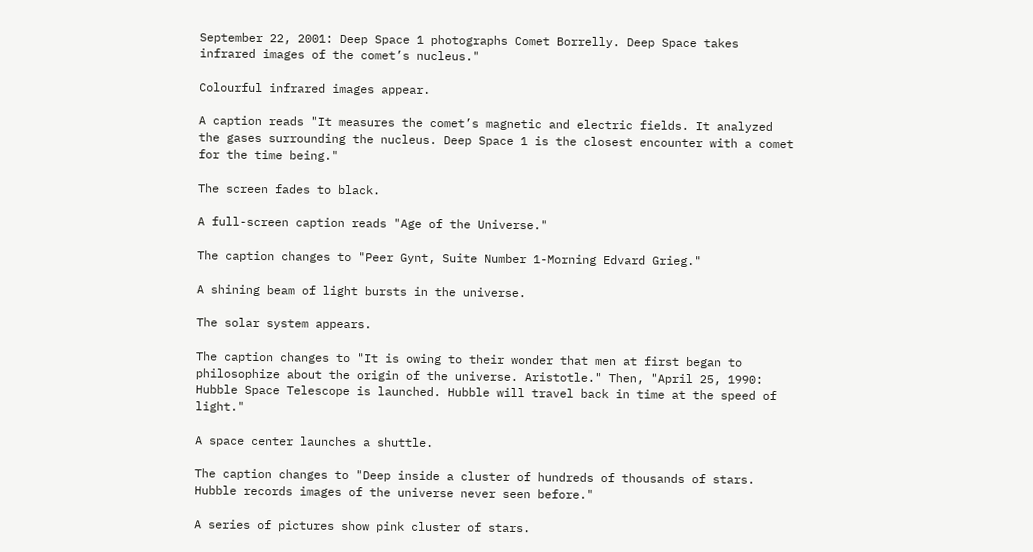September 22, 2001: Deep Space 1 photographs Comet Borrelly. Deep Space takes infrared images of the comet’s nucleus."

Colourful infrared images appear.

A caption reads "It measures the comet’s magnetic and electric fields. It analyzed the gases surrounding the nucleus. Deep Space 1 is the closest encounter with a comet for the time being."

The screen fades to black.

A full-screen caption reads "Age of the Universe."

The caption changes to "Peer Gynt, Suite Number 1-Morning Edvard Grieg."

A shining beam of light bursts in the universe.

The solar system appears.

The caption changes to "It is owing to their wonder that men at first began to philosophize about the origin of the universe. Aristotle." Then, "April 25, 1990: Hubble Space Telescope is launched. Hubble will travel back in time at the speed of light."

A space center launches a shuttle.

The caption changes to "Deep inside a cluster of hundreds of thousands of stars. Hubble records images of the universe never seen before."

A series of pictures show pink cluster of stars.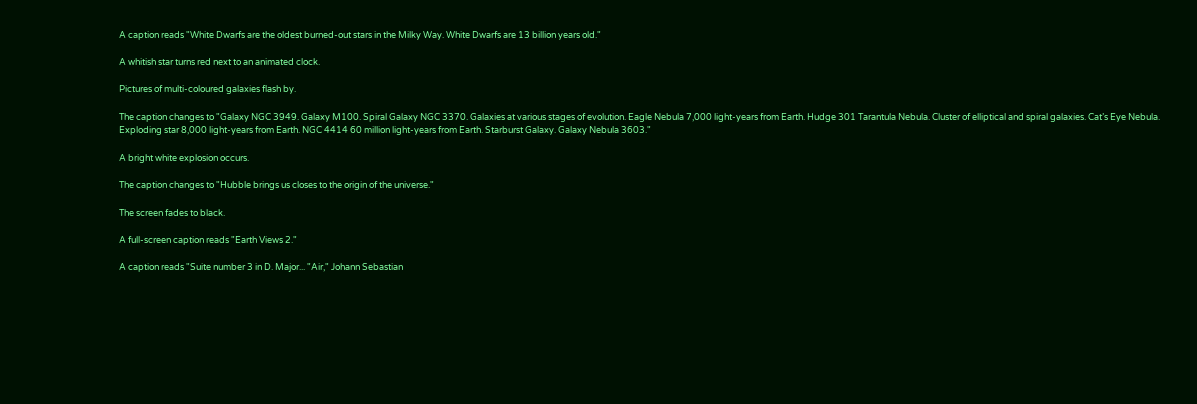A caption reads "White Dwarfs are the oldest burned-out stars in the Milky Way. White Dwarfs are 13 billion years old."

A whitish star turns red next to an animated clock.

Pictures of multi-coloured galaxies flash by.

The caption changes to "Galaxy NGC 3949. Galaxy M100. Spiral Galaxy NGC 3370. Galaxies at various stages of evolution. Eagle Nebula 7,000 light-years from Earth. Hudge 301 Tarantula Nebula. Cluster of elliptical and spiral galaxies. Cat’s Eye Nebula. Exploding star 8,000 light-years from Earth. NGC 4414 60 million light-years from Earth. Starburst Galaxy. Galaxy Nebula 3603."

A bright white explosion occurs.

The caption changes to "Hubble brings us closes to the origin of the universe."

The screen fades to black.

A full-screen caption reads "Earth Views 2."

A caption reads "Suite number 3 in D. Major... "Air," Johann Sebastian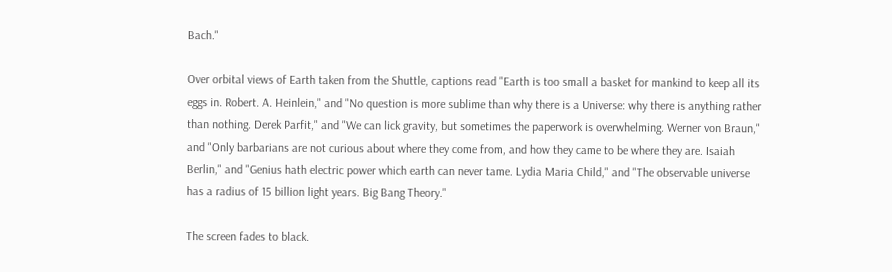Bach."

Over orbital views of Earth taken from the Shuttle, captions read "Earth is too small a basket for mankind to keep all its eggs in. Robert. A. Heinlein," and "No question is more sublime than why there is a Universe: why there is anything rather than nothing. Derek Parfit," and "We can lick gravity, but sometimes the paperwork is overwhelming. Werner von Braun," and "Only barbarians are not curious about where they come from, and how they came to be where they are. Isaiah Berlin," and "Genius hath electric power which earth can never tame. Lydia Maria Child," and "The observable universe has a radius of 15 billion light years. Big Bang Theory."

The screen fades to black.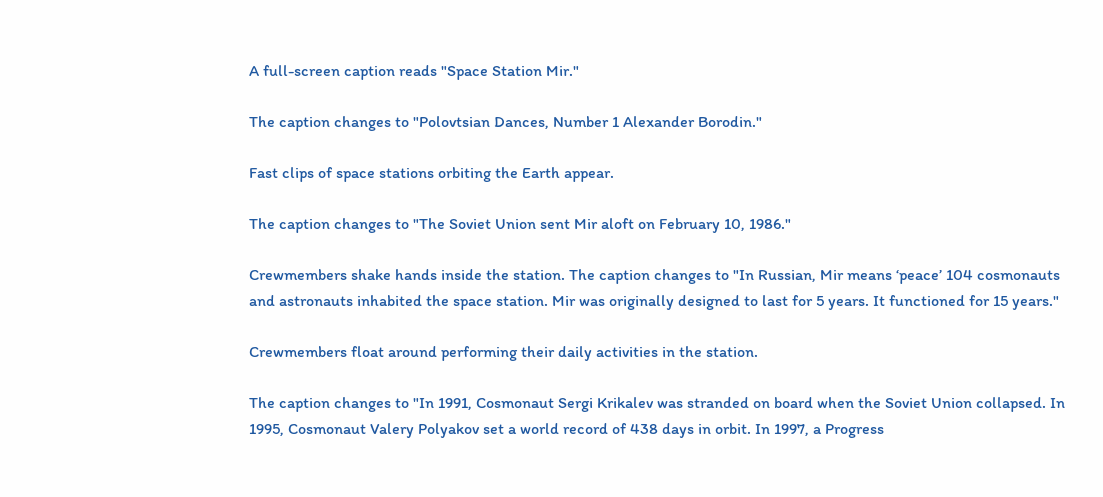A full-screen caption reads "Space Station Mir."

The caption changes to "Polovtsian Dances, Number 1 Alexander Borodin."

Fast clips of space stations orbiting the Earth appear.

The caption changes to "The Soviet Union sent Mir aloft on February 10, 1986."

Crewmembers shake hands inside the station. The caption changes to "In Russian, Mir means ‘peace’ 104 cosmonauts and astronauts inhabited the space station. Mir was originally designed to last for 5 years. It functioned for 15 years."

Crewmembers float around performing their daily activities in the station.

The caption changes to "In 1991, Cosmonaut Sergi Krikalev was stranded on board when the Soviet Union collapsed. In 1995, Cosmonaut Valery Polyakov set a world record of 438 days in orbit. In 1997, a Progress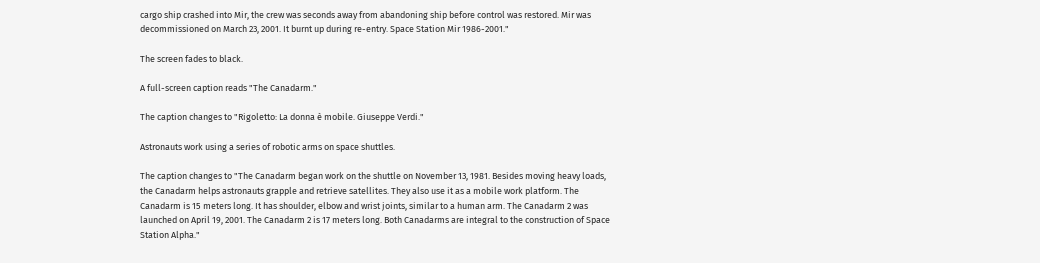cargo ship crashed into Mir, the crew was seconds away from abandoning ship before control was restored. Mir was decommissioned on March 23, 2001. It burnt up during re-entry. Space Station Mir 1986-2001."

The screen fades to black.

A full-screen caption reads "The Canadarm."

The caption changes to "Rigoletto: La donna è mobile. Giuseppe Verdi."

Astronauts work using a series of robotic arms on space shuttles.

The caption changes to "The Canadarm began work on the shuttle on November 13, 1981. Besides moving heavy loads, the Canadarm helps astronauts grapple and retrieve satellites. They also use it as a mobile work platform. The Canadarm is 15 meters long. It has shoulder, elbow and wrist joints, similar to a human arm. The Canadarm 2 was launched on April 19, 2001. The Canadarm 2 is 17 meters long. Both Canadarms are integral to the construction of Space Station Alpha."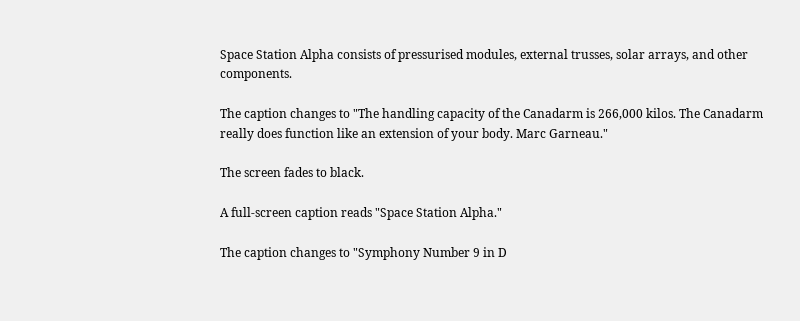Space Station Alpha consists of pressurised modules, external trusses, solar arrays, and other components.

The caption changes to "The handling capacity of the Canadarm is 266,000 kilos. The Canadarm really does function like an extension of your body. Marc Garneau."

The screen fades to black.

A full-screen caption reads "Space Station Alpha."

The caption changes to "Symphony Number 9 in D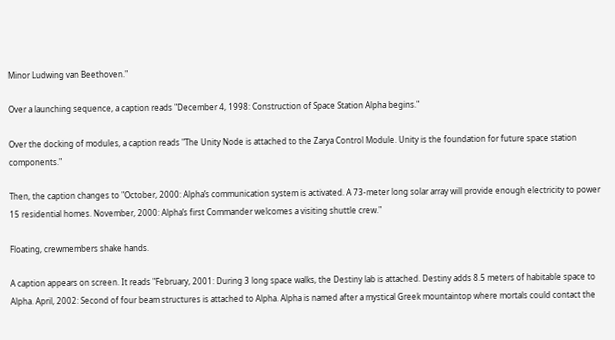Minor Ludwing van Beethoven."

Over a launching sequence, a caption reads "December 4, 1998: Construction of Space Station Alpha begins."

Over the docking of modules, a caption reads "The Unity Node is attached to the Zarya Control Module. Unity is the foundation for future space station components."

Then, the caption changes to "October, 2000: Alpha’s communication system is activated. A 73-meter long solar array will provide enough electricity to power 15 residential homes. November, 2000: Alpha’s first Commander welcomes a visiting shuttle crew."

Floating, crewmembers shake hands.

A caption appears on screen. It reads "February, 2001: During 3 long space walks, the Destiny lab is attached. Destiny adds 8.5 meters of habitable space to Alpha. April, 2002: Second of four beam structures is attached to Alpha. Alpha is named after a mystical Greek mountaintop where mortals could contact the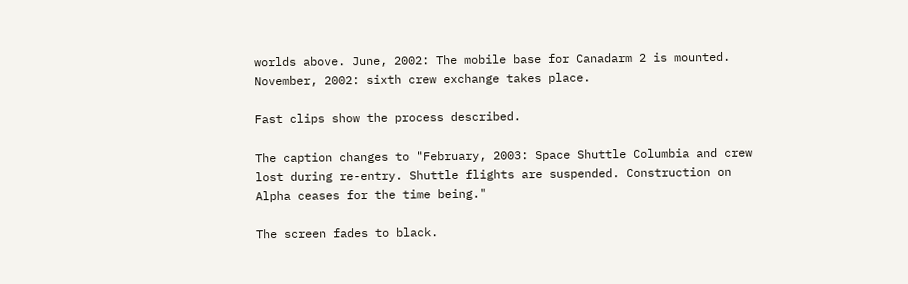worlds above. June, 2002: The mobile base for Canadarm 2 is mounted. November, 2002: sixth crew exchange takes place.

Fast clips show the process described.

The caption changes to "February, 2003: Space Shuttle Columbia and crew lost during re-entry. Shuttle flights are suspended. Construction on Alpha ceases for the time being."

The screen fades to black.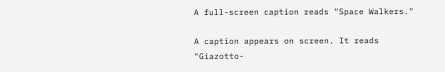A full-screen caption reads "Space Walkers."

A caption appears on screen. It reads "Giazotto-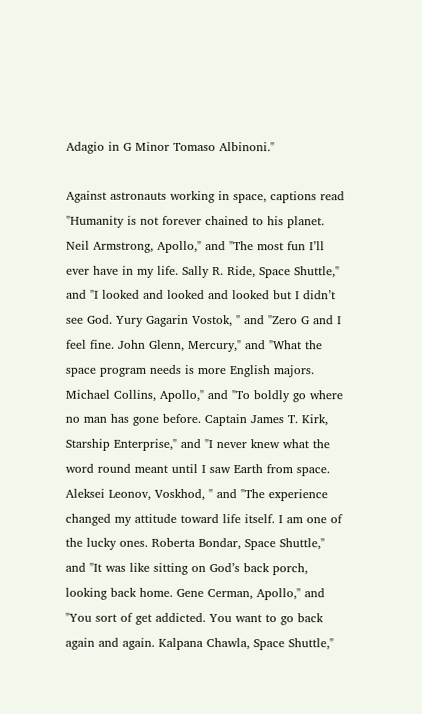Adagio in G Minor Tomaso Albinoni."

Against astronauts working in space, captions read "Humanity is not forever chained to his planet. Neil Armstrong, Apollo," and "The most fun I’ll ever have in my life. Sally R. Ride, Space Shuttle," and "I looked and looked and looked but I didn’t see God. Yury Gagarin Vostok, " and "Zero G and I feel fine. John Glenn, Mercury," and "What the space program needs is more English majors. Michael Collins, Apollo," and "To boldly go where no man has gone before. Captain James T. Kirk, Starship Enterprise," and "I never knew what the word round meant until I saw Earth from space. Aleksei Leonov, Voskhod, " and "The experience changed my attitude toward life itself. I am one of the lucky ones. Roberta Bondar, Space Shuttle," and "It was like sitting on God’s back porch, looking back home. Gene Cerman, Apollo," and "You sort of get addicted. You want to go back again and again. Kalpana Chawla, Space Shuttle,"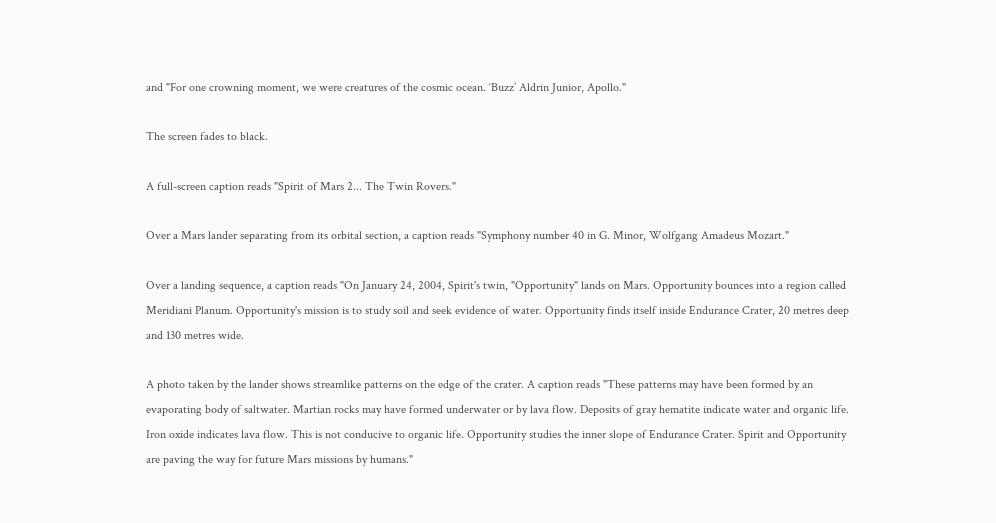and "For one crowning moment, we were creatures of the cosmic ocean. ‘Buzz’ Aldrin Junior, Apollo."

The screen fades to black.

A full-screen caption reads "Spirit of Mars 2... The Twin Rovers."

Over a Mars lander separating from its orbital section, a caption reads "Symphony number 40 in G. Minor, Wolfgang Amadeus Mozart."

Over a landing sequence, a caption reads "On January 24, 2004, Spirit's twin, "Opportunity" lands on Mars. Opportunity bounces into a region called Meridiani Planum. Opportunity's mission is to study soil and seek evidence of water. Opportunity finds itself inside Endurance Crater, 20 metres deep and 130 metres wide.

A photo taken by the lander shows streamlike patterns on the edge of the crater. A caption reads "These patterns may have been formed by an evaporating body of saltwater. Martian rocks may have formed underwater or by lava flow. Deposits of gray hematite indicate water and organic life. Iron oxide indicates lava flow. This is not conducive to organic life. Opportunity studies the inner slope of Endurance Crater. Spirit and Opportunity are paving the way for future Mars missions by humans."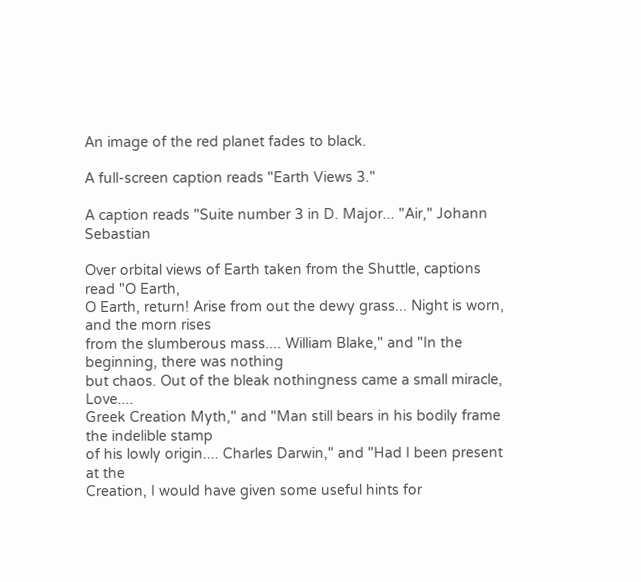An image of the red planet fades to black.

A full-screen caption reads "Earth Views 3."

A caption reads "Suite number 3 in D. Major... "Air," Johann Sebastian

Over orbital views of Earth taken from the Shuttle, captions read "O Earth,
O Earth, return! Arise from out the dewy grass... Night is worn, and the morn rises
from the slumberous mass.... William Blake," and "In the beginning, there was nothing
but chaos. Out of the bleak nothingness came a small miracle, Love....
Greek Creation Myth," and "Man still bears in his bodily frame the indelible stamp
of his lowly origin.... Charles Darwin," and "Had I been present at the
Creation, I would have given some useful hints for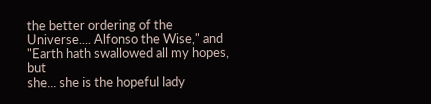the better ordering of the
Universe.... Alfonso the Wise," and "Earth hath swallowed all my hopes, but
she... she is the hopeful lady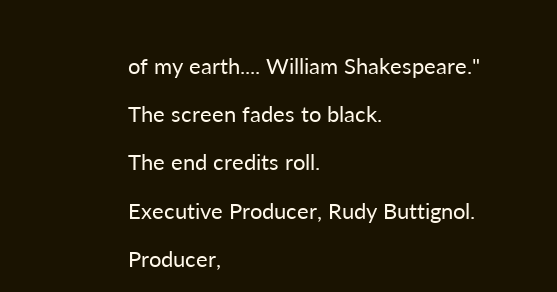of my earth.... William Shakespeare."

The screen fades to black.

The end credits roll.

Executive Producer, Rudy Buttignol.

Producer,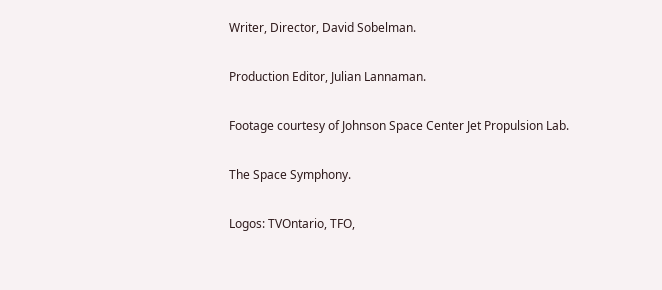Writer, Director, David Sobelman.

Production Editor, Julian Lannaman.

Footage courtesy of Johnson Space Center Jet Propulsion Lab.

The Space Symphony.

Logos: TVOntario, TFO,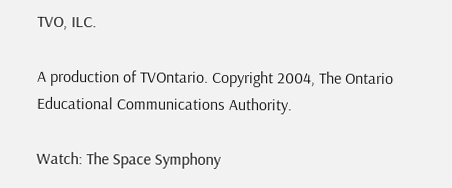TVO, ILC.

A production of TVOntario. Copyright 2004, The Ontario Educational Communications Authority.

Watch: The Space Symphony